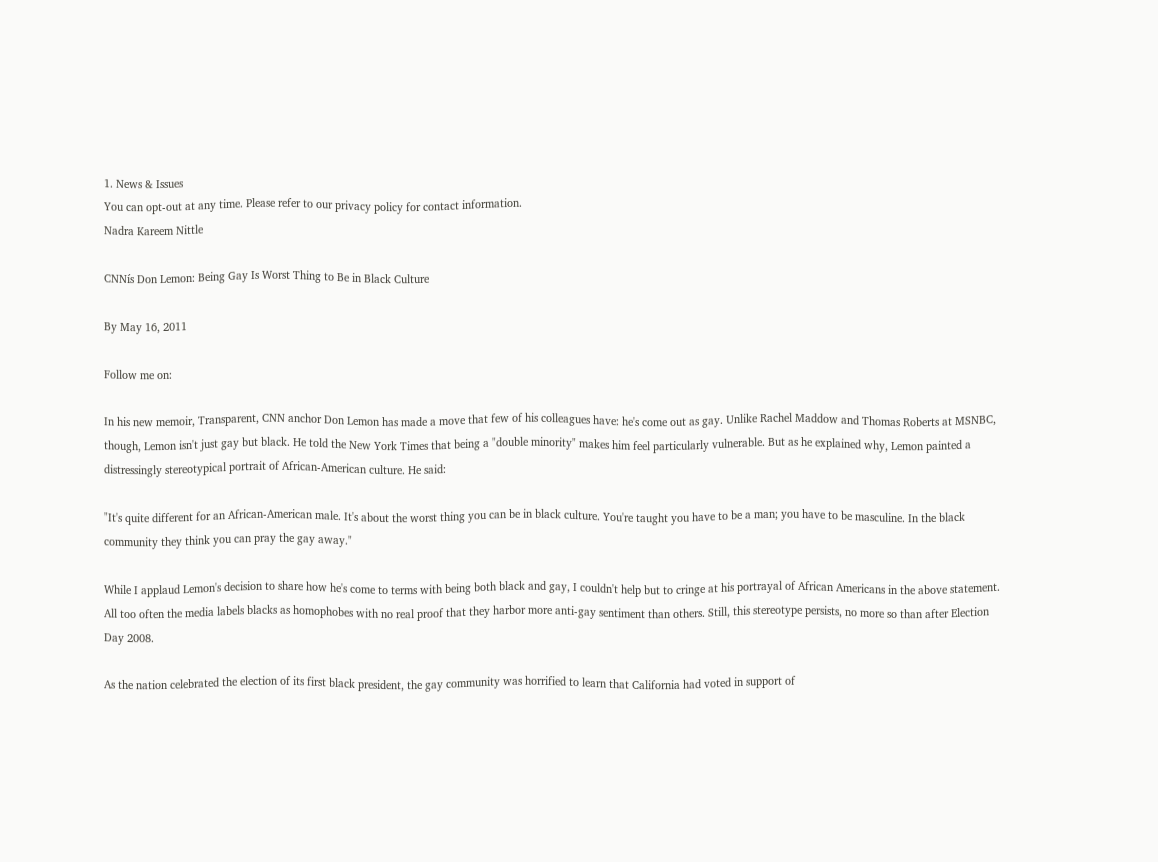1. News & Issues
You can opt-out at any time. Please refer to our privacy policy for contact information.
Nadra Kareem Nittle

CNNís Don Lemon: Being Gay Is Worst Thing to Be in Black Culture

By May 16, 2011

Follow me on:

In his new memoir, Transparent, CNN anchor Don Lemon has made a move that few of his colleagues have: he's come out as gay. Unlike Rachel Maddow and Thomas Roberts at MSNBC, though, Lemon isn't just gay but black. He told the New York Times that being a "double minority" makes him feel particularly vulnerable. But as he explained why, Lemon painted a distressingly stereotypical portrait of African-American culture. He said:

"It's quite different for an African-American male. It's about the worst thing you can be in black culture. You're taught you have to be a man; you have to be masculine. In the black community they think you can pray the gay away."

While I applaud Lemon's decision to share how he's come to terms with being both black and gay, I couldn't help but to cringe at his portrayal of African Americans in the above statement. All too often the media labels blacks as homophobes with no real proof that they harbor more anti-gay sentiment than others. Still, this stereotype persists, no more so than after Election Day 2008.

As the nation celebrated the election of its first black president, the gay community was horrified to learn that California had voted in support of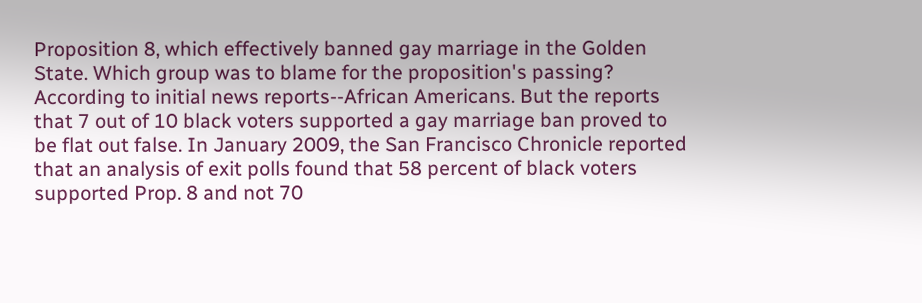Proposition 8, which effectively banned gay marriage in the Golden State. Which group was to blame for the proposition's passing? According to initial news reports--African Americans. But the reports that 7 out of 10 black voters supported a gay marriage ban proved to be flat out false. In January 2009, the San Francisco Chronicle reported that an analysis of exit polls found that 58 percent of black voters supported Prop. 8 and not 70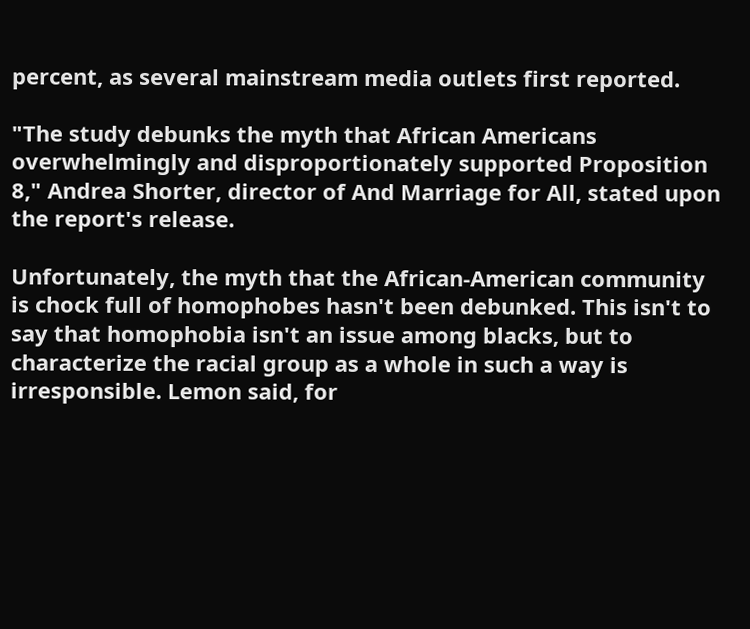percent, as several mainstream media outlets first reported.

"The study debunks the myth that African Americans overwhelmingly and disproportionately supported Proposition 8," Andrea Shorter, director of And Marriage for All, stated upon the report's release.

Unfortunately, the myth that the African-American community is chock full of homophobes hasn't been debunked. This isn't to say that homophobia isn't an issue among blacks, but to characterize the racial group as a whole in such a way is irresponsible. Lemon said, for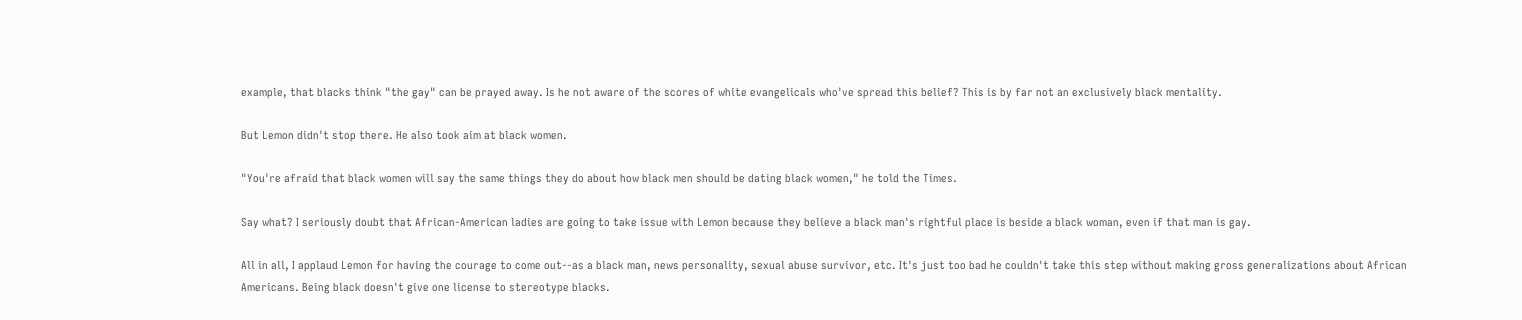example, that blacks think "the gay" can be prayed away. Is he not aware of the scores of white evangelicals who've spread this belief? This is by far not an exclusively black mentality.

But Lemon didn't stop there. He also took aim at black women.

"You're afraid that black women will say the same things they do about how black men should be dating black women," he told the Times.

Say what? I seriously doubt that African-American ladies are going to take issue with Lemon because they believe a black man's rightful place is beside a black woman, even if that man is gay.

All in all, I applaud Lemon for having the courage to come out--as a black man, news personality, sexual abuse survivor, etc. It's just too bad he couldn't take this step without making gross generalizations about African Americans. Being black doesn't give one license to stereotype blacks.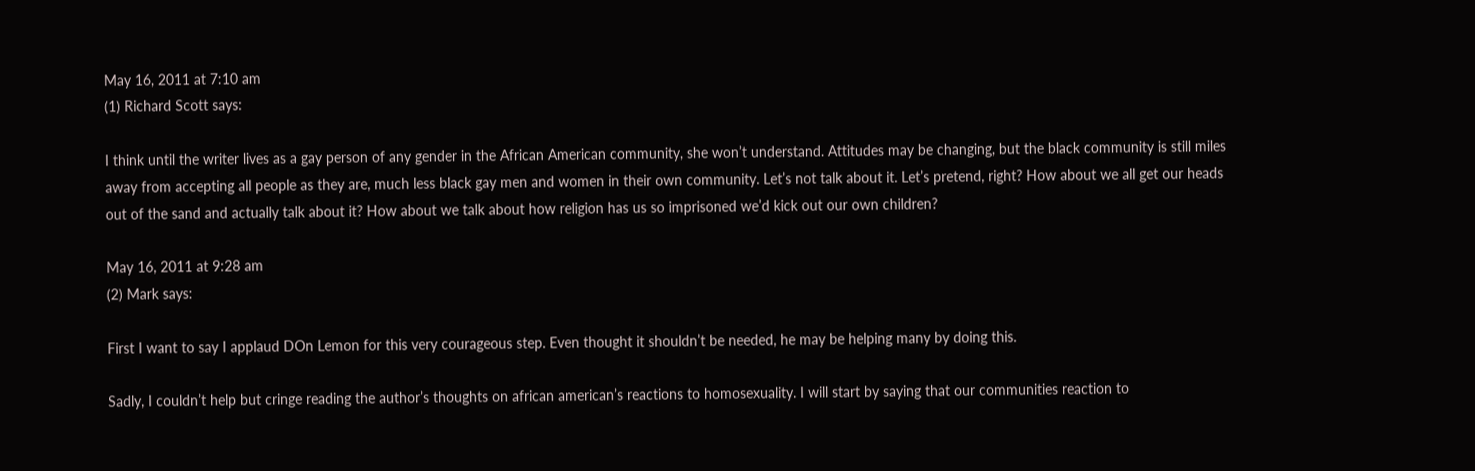May 16, 2011 at 7:10 am
(1) Richard Scott says:

I think until the writer lives as a gay person of any gender in the African American community, she won’t understand. Attitudes may be changing, but the black community is still miles away from accepting all people as they are, much less black gay men and women in their own community. Let’s not talk about it. Let’s pretend, right? How about we all get our heads out of the sand and actually talk about it? How about we talk about how religion has us so imprisoned we’d kick out our own children?

May 16, 2011 at 9:28 am
(2) Mark says:

First I want to say I applaud DOn Lemon for this very courageous step. Even thought it shouldn’t be needed, he may be helping many by doing this.

Sadly, I couldn’t help but cringe reading the author’s thoughts on african american’s reactions to homosexuality. I will start by saying that our communities reaction to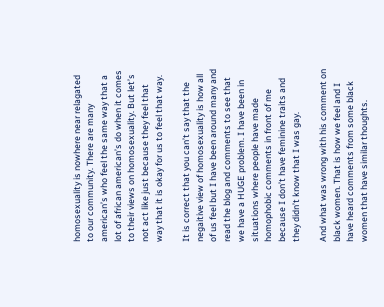homosexuality is nowhere near relagated to our community. There are many american’s who feel the same way that a lot of african american’s do when it comes to their views on homosexuality. But let’s not act like just because they feel that way that it is okay for us to feel that way.

It is correct that you can’t say that the negaitive view of homosexuality is how all of us feel but I have been around many and read the blog and comments to see that we have a HUGE problem. I have been in situations where people have made homophobic comments in front of me because I don’t have feminine traits and they didn’t know that I was gay.

And what was wrong with his comment on black women. That is how we feel and I have heard comments from some black women that have similar thoughts.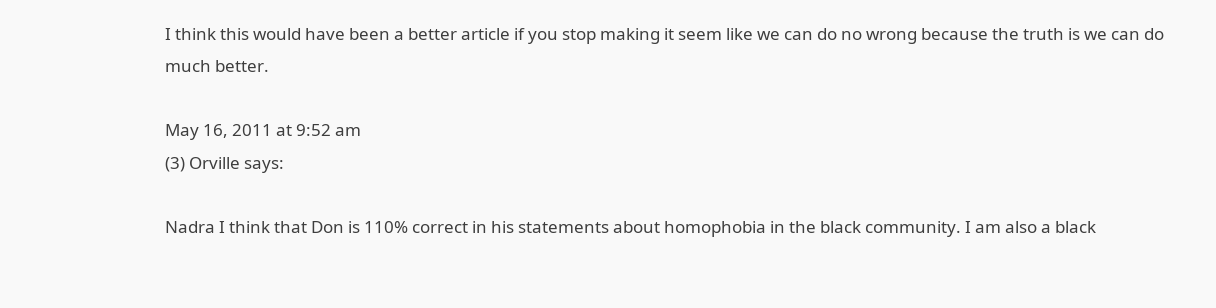I think this would have been a better article if you stop making it seem like we can do no wrong because the truth is we can do much better.

May 16, 2011 at 9:52 am
(3) Orville says:

Nadra I think that Don is 110% correct in his statements about homophobia in the black community. I am also a black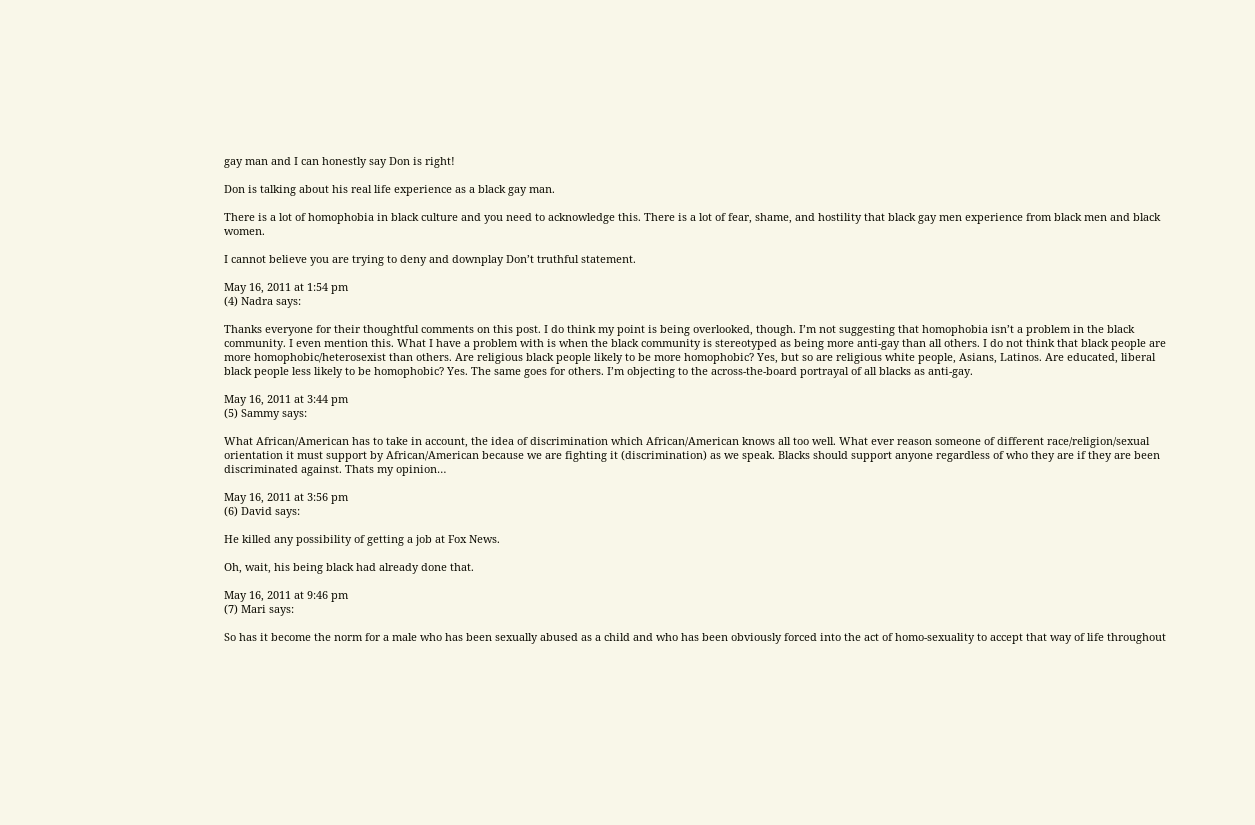gay man and I can honestly say Don is right!

Don is talking about his real life experience as a black gay man.

There is a lot of homophobia in black culture and you need to acknowledge this. There is a lot of fear, shame, and hostility that black gay men experience from black men and black women.

I cannot believe you are trying to deny and downplay Don’t truthful statement.

May 16, 2011 at 1:54 pm
(4) Nadra says:

Thanks everyone for their thoughtful comments on this post. I do think my point is being overlooked, though. I’m not suggesting that homophobia isn’t a problem in the black community. I even mention this. What I have a problem with is when the black community is stereotyped as being more anti-gay than all others. I do not think that black people are more homophobic/heterosexist than others. Are religious black people likely to be more homophobic? Yes, but so are religious white people, Asians, Latinos. Are educated, liberal black people less likely to be homophobic? Yes. The same goes for others. I’m objecting to the across-the-board portrayal of all blacks as anti-gay.

May 16, 2011 at 3:44 pm
(5) Sammy says:

What African/American has to take in account, the idea of discrimination which African/American knows all too well. What ever reason someone of different race/religion/sexual orientation it must support by African/American because we are fighting it (discrimination) as we speak. Blacks should support anyone regardless of who they are if they are been discriminated against. Thats my opinion…

May 16, 2011 at 3:56 pm
(6) David says:

He killed any possibility of getting a job at Fox News.

Oh, wait, his being black had already done that.

May 16, 2011 at 9:46 pm
(7) Mari says:

So has it become the norm for a male who has been sexually abused as a child and who has been obviously forced into the act of homo-sexuality to accept that way of life throughout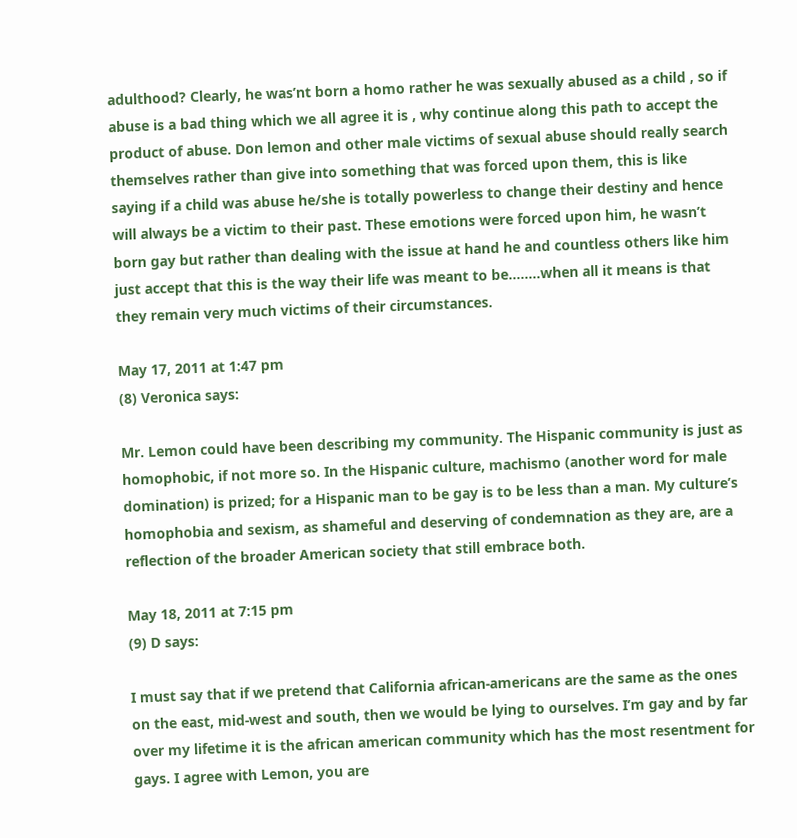adulthood? Clearly, he was’nt born a homo rather he was sexually abused as a child , so if abuse is a bad thing which we all agree it is , why continue along this path to accept the product of abuse. Don lemon and other male victims of sexual abuse should really search themselves rather than give into something that was forced upon them, this is like saying if a child was abuse he/she is totally powerless to change their destiny and hence will always be a victim to their past. These emotions were forced upon him, he wasn’t born gay but rather than dealing with the issue at hand he and countless others like him just accept that this is the way their life was meant to be……..when all it means is that they remain very much victims of their circumstances.

May 17, 2011 at 1:47 pm
(8) Veronica says:

Mr. Lemon could have been describing my community. The Hispanic community is just as homophobic, if not more so. In the Hispanic culture, machismo (another word for male domination) is prized; for a Hispanic man to be gay is to be less than a man. My culture’s homophobia and sexism, as shameful and deserving of condemnation as they are, are a reflection of the broader American society that still embrace both.

May 18, 2011 at 7:15 pm
(9) D says:

I must say that if we pretend that California african-americans are the same as the ones on the east, mid-west and south, then we would be lying to ourselves. I’m gay and by far over my lifetime it is the african american community which has the most resentment for gays. I agree with Lemon, you are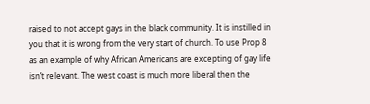raised to not accept gays in the black community. It is instilled in you that it is wrong from the very start of church. To use Prop 8 as an example of why African Americans are excepting of gay life isn’t relevant. The west coast is much more liberal then the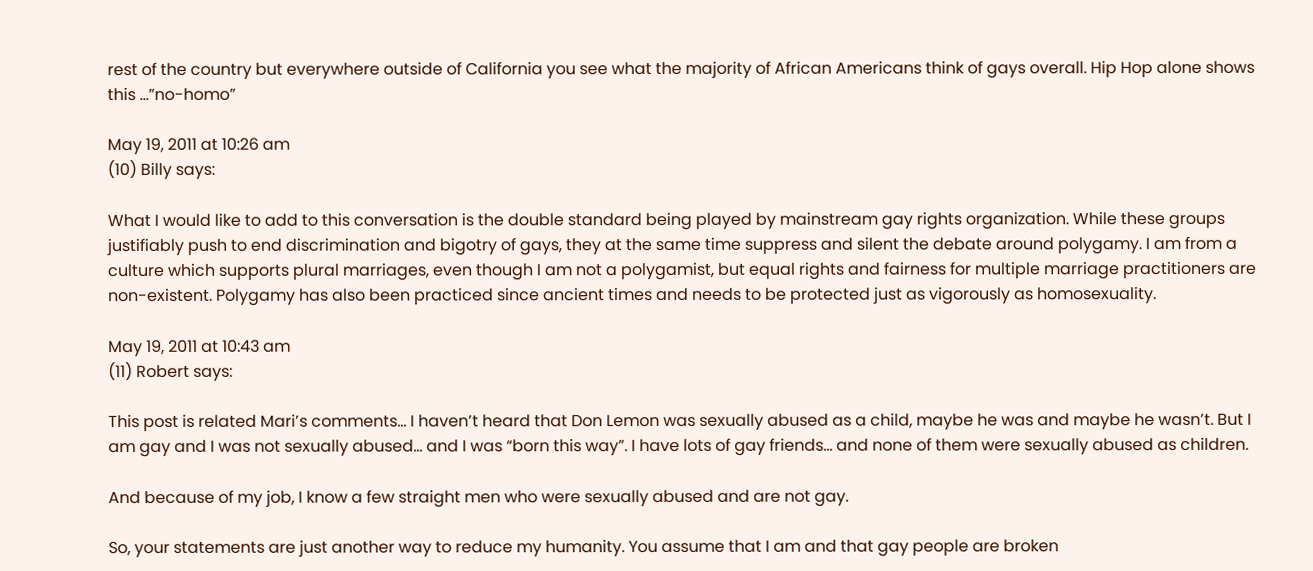rest of the country but everywhere outside of California you see what the majority of African Americans think of gays overall. Hip Hop alone shows this …”no-homo”

May 19, 2011 at 10:26 am
(10) Billy says:

What I would like to add to this conversation is the double standard being played by mainstream gay rights organization. While these groups justifiably push to end discrimination and bigotry of gays, they at the same time suppress and silent the debate around polygamy. I am from a culture which supports plural marriages, even though I am not a polygamist, but equal rights and fairness for multiple marriage practitioners are non-existent. Polygamy has also been practiced since ancient times and needs to be protected just as vigorously as homosexuality.

May 19, 2011 at 10:43 am
(11) Robert says:

This post is related Mari’s comments… I haven’t heard that Don Lemon was sexually abused as a child, maybe he was and maybe he wasn’t. But I am gay and I was not sexually abused… and I was “born this way”. I have lots of gay friends… and none of them were sexually abused as children.

And because of my job, I know a few straight men who were sexually abused and are not gay.

So, your statements are just another way to reduce my humanity. You assume that I am and that gay people are broken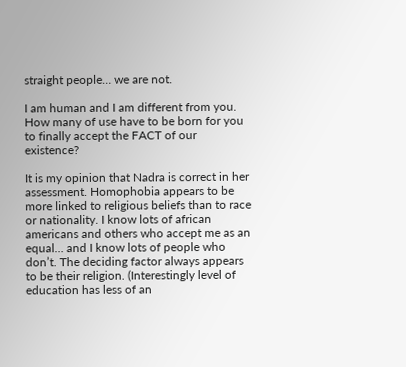straight people… we are not.

I am human and I am different from you. How many of use have to be born for you to finally accept the FACT of our existence?

It is my opinion that Nadra is correct in her assessment. Homophobia appears to be more linked to religious beliefs than to race or nationality. I know lots of african americans and others who accept me as an equal… and I know lots of people who don’t. The deciding factor always appears to be their religion. (Interestingly level of education has less of an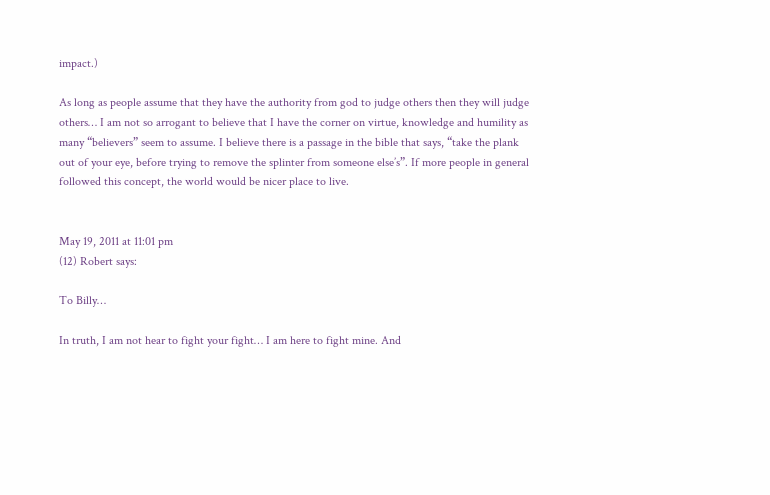impact.)

As long as people assume that they have the authority from god to judge others then they will judge others… I am not so arrogant to believe that I have the corner on virtue, knowledge and humility as many “believers” seem to assume. I believe there is a passage in the bible that says, “take the plank out of your eye, before trying to remove the splinter from someone else’s”. If more people in general followed this concept, the world would be nicer place to live.


May 19, 2011 at 11:01 pm
(12) Robert says:

To Billy…

In truth, I am not hear to fight your fight… I am here to fight mine. And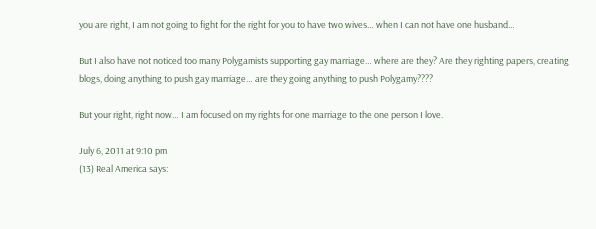you are right, I am not going to fight for the right for you to have two wives… when I can not have one husband…

But I also have not noticed too many Polygamists supporting gay marriage… where are they? Are they righting papers, creating blogs, doing anything to push gay marriage… are they going anything to push Polygamy????

But your right, right now… I am focused on my rights for one marriage to the one person I love.

July 6, 2011 at 9:10 pm
(13) Real America says: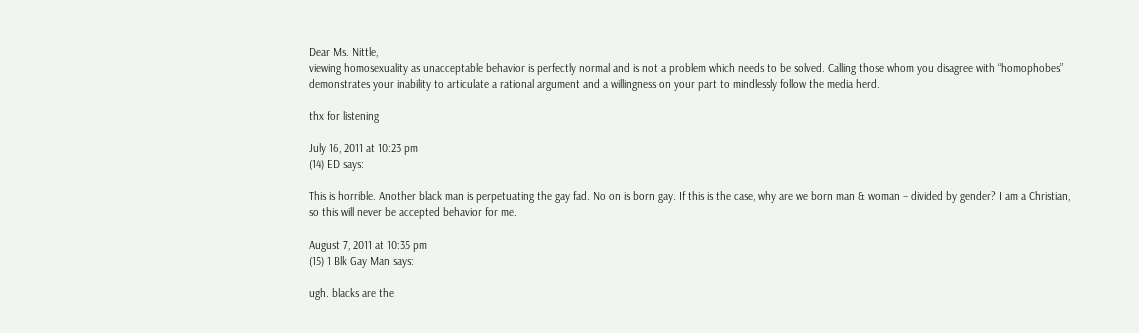Dear Ms. Nittle,
viewing homosexuality as unacceptable behavior is perfectly normal and is not a problem which needs to be solved. Calling those whom you disagree with “homophobes” demonstrates your inability to articulate a rational argument and a willingness on your part to mindlessly follow the media herd.

thx for listening

July 16, 2011 at 10:23 pm
(14) ED says:

This is horrible. Another black man is perpetuating the gay fad. No on is born gay. If this is the case, why are we born man & woman – divided by gender? I am a Christian, so this will never be accepted behavior for me.

August 7, 2011 at 10:35 pm
(15) 1 Blk Gay Man says:

ugh. blacks are the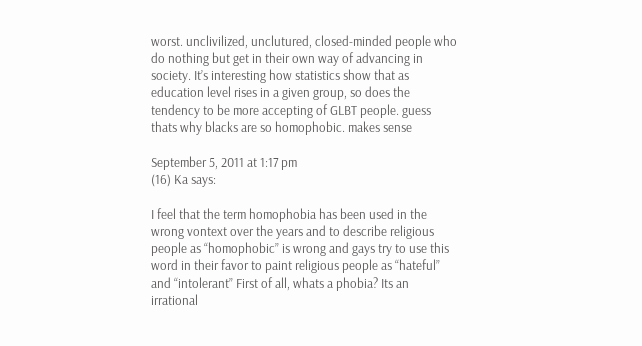worst. unclivilized, unclutured, closed-minded people who do nothing but get in their own way of advancing in society. It’s interesting how statistics show that as education level rises in a given group, so does the tendency to be more accepting of GLBT people. guess thats why blacks are so homophobic. makes sense

September 5, 2011 at 1:17 pm
(16) Ka says:

I feel that the term homophobia has been used in the wrong vontext over the years and to describe religious people as “homophobic” is wrong and gays try to use this word in their favor to paint religious people as “hateful” and “intolerant” First of all, whats a phobia? Its an irrational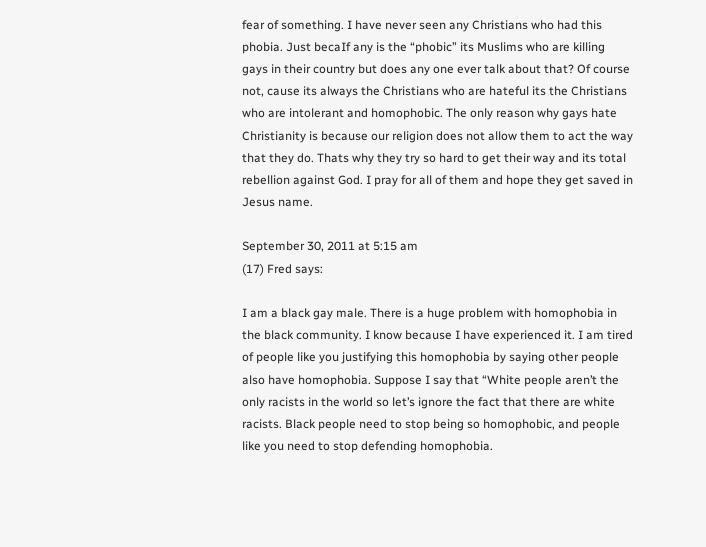fear of something. I have never seen any Christians who had this phobia. Just becaIf any is the “phobic” its Muslims who are killing gays in their country but does any one ever talk about that? Of course not, cause its always the Christians who are hateful its the Christians who are intolerant and homophobic. The only reason why gays hate Christianity is because our religion does not allow them to act the way that they do. Thats why they try so hard to get their way and its total rebellion against God. I pray for all of them and hope they get saved in Jesus name.

September 30, 2011 at 5:15 am
(17) Fred says:

I am a black gay male. There is a huge problem with homophobia in the black community. I know because I have experienced it. I am tired of people like you justifying this homophobia by saying other people also have homophobia. Suppose I say that “White people aren’t the only racists in the world so let’s ignore the fact that there are white racists. Black people need to stop being so homophobic, and people like you need to stop defending homophobia.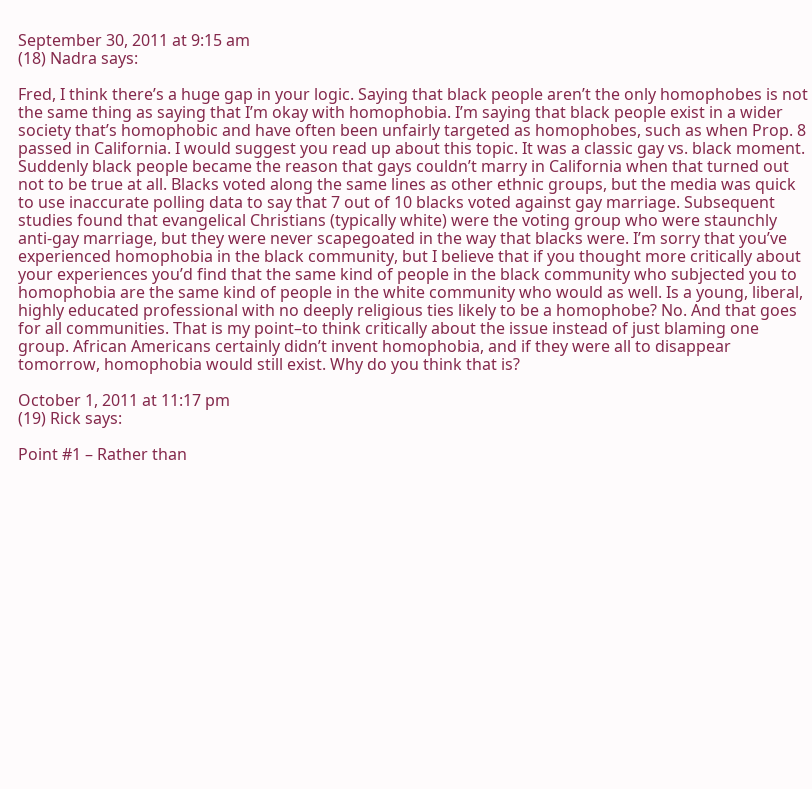September 30, 2011 at 9:15 am
(18) Nadra says:

Fred, I think there’s a huge gap in your logic. Saying that black people aren’t the only homophobes is not the same thing as saying that I’m okay with homophobia. I’m saying that black people exist in a wider society that’s homophobic and have often been unfairly targeted as homophobes, such as when Prop. 8 passed in California. I would suggest you read up about this topic. It was a classic gay vs. black moment. Suddenly black people became the reason that gays couldn’t marry in California when that turned out not to be true at all. Blacks voted along the same lines as other ethnic groups, but the media was quick to use inaccurate polling data to say that 7 out of 10 blacks voted against gay marriage. Subsequent studies found that evangelical Christians (typically white) were the voting group who were staunchly anti-gay marriage, but they were never scapegoated in the way that blacks were. I’m sorry that you’ve experienced homophobia in the black community, but I believe that if you thought more critically about your experiences you’d find that the same kind of people in the black community who subjected you to homophobia are the same kind of people in the white community who would as well. Is a young, liberal, highly educated professional with no deeply religious ties likely to be a homophobe? No. And that goes for all communities. That is my point–to think critically about the issue instead of just blaming one group. African Americans certainly didn’t invent homophobia, and if they were all to disappear tomorrow, homophobia would still exist. Why do you think that is?

October 1, 2011 at 11:17 pm
(19) Rick says:

Point #1 – Rather than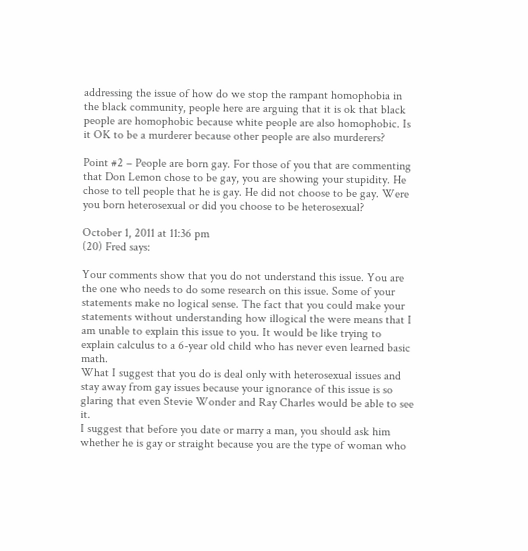addressing the issue of how do we stop the rampant homophobia in the black community, people here are arguing that it is ok that black people are homophobic because white people are also homophobic. Is it OK to be a murderer because other people are also murderers?

Point #2 – People are born gay. For those of you that are commenting that Don Lemon chose to be gay, you are showing your stupidity. He chose to tell people that he is gay. He did not choose to be gay. Were you born heterosexual or did you choose to be heterosexual?

October 1, 2011 at 11:36 pm
(20) Fred says:

Your comments show that you do not understand this issue. You are the one who needs to do some research on this issue. Some of your statements make no logical sense. The fact that you could make your statements without understanding how illogical the were means that I am unable to explain this issue to you. It would be like trying to explain calculus to a 6-year old child who has never even learned basic math.
What I suggest that you do is deal only with heterosexual issues and stay away from gay issues because your ignorance of this issue is so glaring that even Stevie Wonder and Ray Charles would be able to see it.
I suggest that before you date or marry a man, you should ask him whether he is gay or straight because you are the type of woman who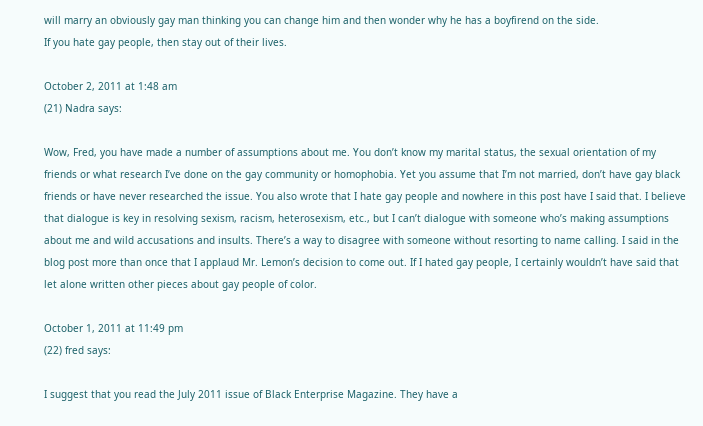will marry an obviously gay man thinking you can change him and then wonder why he has a boyfirend on the side.
If you hate gay people, then stay out of their lives.

October 2, 2011 at 1:48 am
(21) Nadra says:

Wow, Fred, you have made a number of assumptions about me. You don’t know my marital status, the sexual orientation of my friends or what research I’ve done on the gay community or homophobia. Yet you assume that I’m not married, don’t have gay black friends or have never researched the issue. You also wrote that I hate gay people and nowhere in this post have I said that. I believe that dialogue is key in resolving sexism, racism, heterosexism, etc., but I can’t dialogue with someone who’s making assumptions about me and wild accusations and insults. There’s a way to disagree with someone without resorting to name calling. I said in the blog post more than once that I applaud Mr. Lemon’s decision to come out. If I hated gay people, I certainly wouldn’t have said that let alone written other pieces about gay people of color.

October 1, 2011 at 11:49 pm
(22) fred says:

I suggest that you read the July 2011 issue of Black Enterprise Magazine. They have a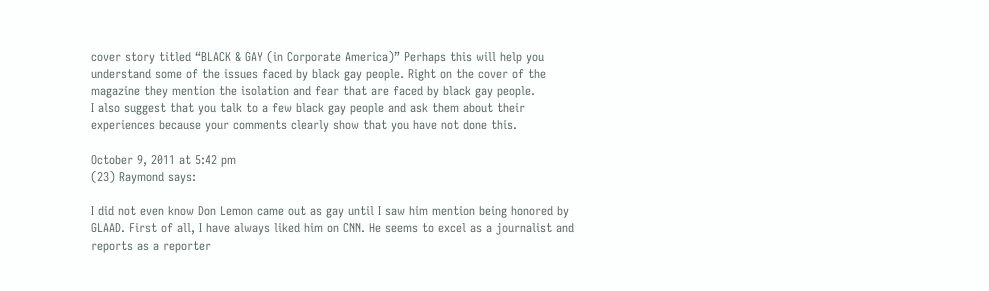cover story titled “BLACK & GAY (in Corporate America)” Perhaps this will help you understand some of the issues faced by black gay people. Right on the cover of the magazine they mention the isolation and fear that are faced by black gay people.
I also suggest that you talk to a few black gay people and ask them about their experiences because your comments clearly show that you have not done this.

October 9, 2011 at 5:42 pm
(23) Raymond says:

I did not even know Don Lemon came out as gay until I saw him mention being honored by GLAAD. First of all, I have always liked him on CNN. He seems to excel as a journalist and reports as a reporter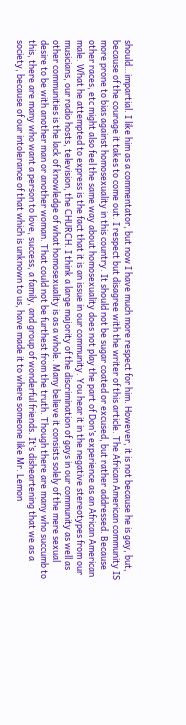should…impartial. I like him as a commentator, but now I have much more respect for him. However, it is not because he is gay, but, because of the courage it takes to come out. I respect but disagree with the writer of this article. The African American community IS more prone to bias against homosexuality in this country. It should not be sugar coated or excused, but rather addressed. Because other races, etc might also feel the same way about homosexuality does not play the part of Don’s experience as an African American male. What he attempted to express is the fact that it is an issue in our community. You hear it in the negative stereotypes from our musicians, our radio hosts, television, the CHURCH. I think a large majority of the discrimination of gays in our community as well as other communities is the lack of knowledge of what homosexuality is as a whole. Many believe it consists solely of the mere sexual desire to be with another man or another woman. That could not be furthest from the truth. Though there are many who succumb to this, there are many who want a person to love, success, a family, and group of wonderful friends. It’s disheartening that we as a society, because of our intolerance of that which is unknown to us, have made it to where someone like Mr. Lemon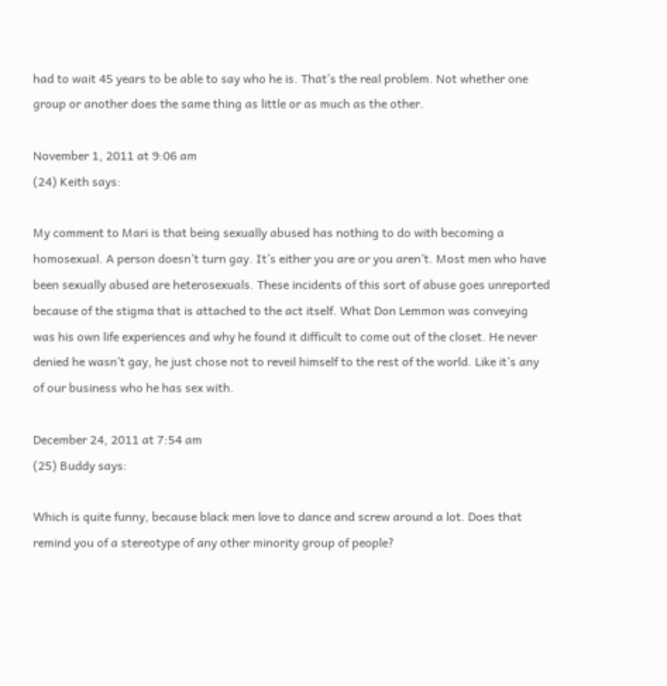had to wait 45 years to be able to say who he is. That’s the real problem. Not whether one group or another does the same thing as little or as much as the other.

November 1, 2011 at 9:06 am
(24) Keith says:

My comment to Mari is that being sexually abused has nothing to do with becoming a homosexual. A person doesn’t turn gay. It’s either you are or you aren’t. Most men who have been sexually abused are heterosexuals. These incidents of this sort of abuse goes unreported because of the stigma that is attached to the act itself. What Don Lemmon was conveying was his own life experiences and why he found it difficult to come out of the closet. He never denied he wasn’t gay, he just chose not to reveil himself to the rest of the world. Like it’s any of our business who he has sex with.

December 24, 2011 at 7:54 am
(25) Buddy says:

Which is quite funny, because black men love to dance and screw around a lot. Does that remind you of a stereotype of any other minority group of people?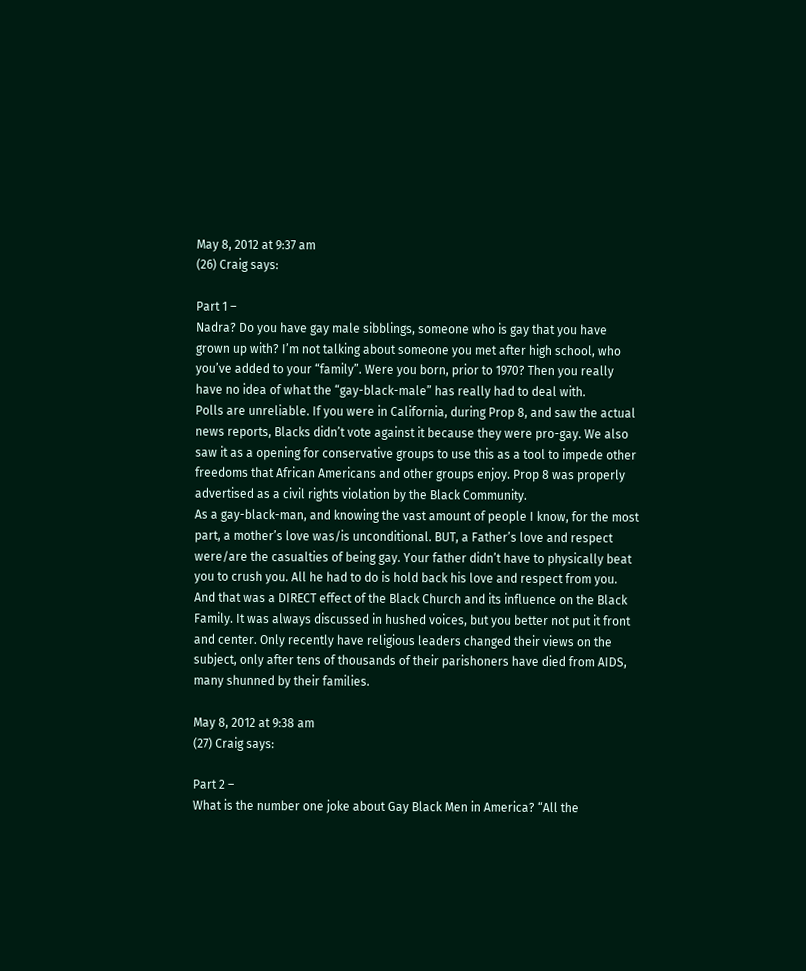May 8, 2012 at 9:37 am
(26) Craig says:

Part 1 –
Nadra? Do you have gay male sibblings, someone who is gay that you have grown up with? I’m not talking about someone you met after high school, who you’ve added to your “family”. Were you born, prior to 1970? Then you really have no idea of what the “gay-black-male” has really had to deal with.
Polls are unreliable. If you were in California, during Prop 8, and saw the actual news reports, Blacks didn’t vote against it because they were pro-gay. We also saw it as a opening for conservative groups to use this as a tool to impede other freedoms that African Americans and other groups enjoy. Prop 8 was properly advertised as a civil rights violation by the Black Community.
As a gay-black-man, and knowing the vast amount of people I know, for the most part, a mother’s love was/is unconditional. BUT, a Father’s love and respect were/are the casualties of being gay. Your father didn’t have to physically beat you to crush you. All he had to do is hold back his love and respect from you. And that was a DIRECT effect of the Black Church and its influence on the Black Family. It was always discussed in hushed voices, but you better not put it front and center. Only recently have religious leaders changed their views on the subject, only after tens of thousands of their parishoners have died from AIDS, many shunned by their families.

May 8, 2012 at 9:38 am
(27) Craig says:

Part 2 –
What is the number one joke about Gay Black Men in America? “All the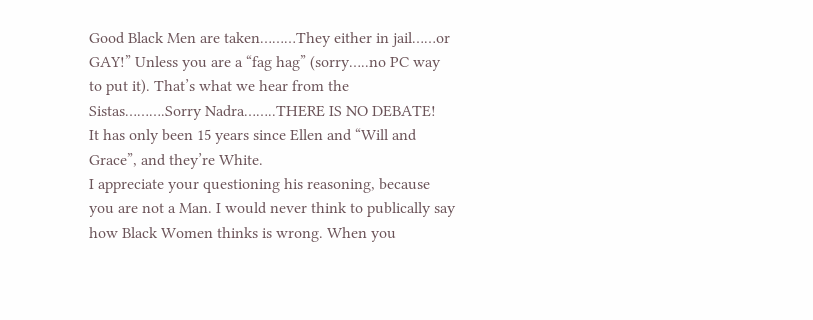Good Black Men are taken………They either in jail……or GAY!” Unless you are a “fag hag” (sorry…..no PC way to put it). That’s what we hear from the Sistas……….Sorry Nadra……..THERE IS NO DEBATE!
It has only been 15 years since Ellen and “Will and Grace”, and they’re White.
I appreciate your questioning his reasoning, because you are not a Man. I would never think to publically say how Black Women thinks is wrong. When you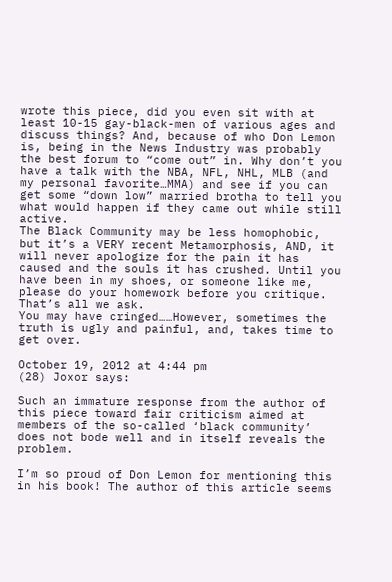wrote this piece, did you even sit with at least 10-15 gay-black-men of various ages and discuss things? And, because of who Don Lemon is, being in the News Industry was probably the best forum to “come out” in. Why don’t you have a talk with the NBA, NFL, NHL, MLB (and my personal favorite…MMA) and see if you can get some “down low” married brotha to tell you what would happen if they came out while still active.
The Black Community may be less homophobic, but it’s a VERY recent Metamorphosis, AND, it will never apologize for the pain it has caused and the souls it has crushed. Until you have been in my shoes, or someone like me, please do your homework before you critique. That’s all we ask.
You may have cringed……However, sometimes the truth is ugly and painful, and, takes time to get over.

October 19, 2012 at 4:44 pm
(28) Joxor says:

Such an immature response from the author of this piece toward fair criticism aimed at members of the so-called ‘black community’ does not bode well and in itself reveals the problem.

I’m so proud of Don Lemon for mentioning this in his book! The author of this article seems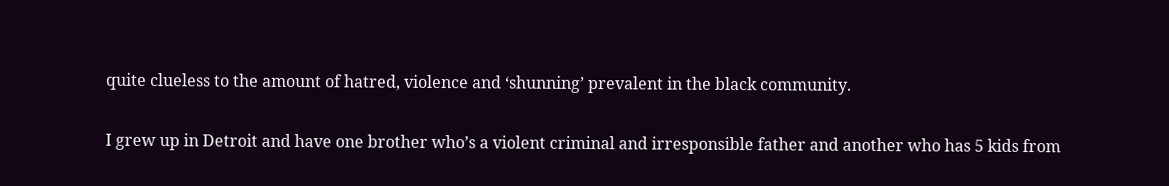quite clueless to the amount of hatred, violence and ‘shunning’ prevalent in the black community.

I grew up in Detroit and have one brother who’s a violent criminal and irresponsible father and another who has 5 kids from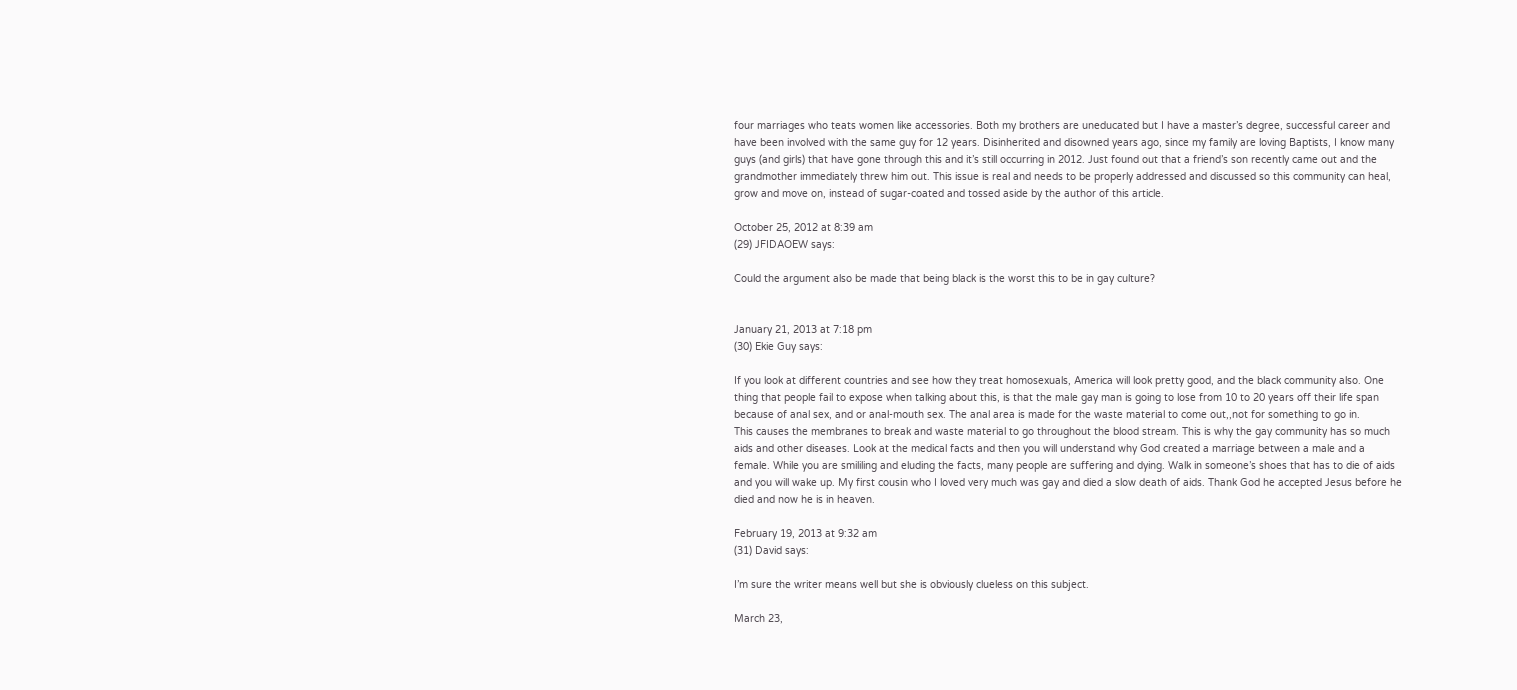four marriages who teats women like accessories. Both my brothers are uneducated but I have a master’s degree, successful career and have been involved with the same guy for 12 years. Disinherited and disowned years ago, since my family are loving Baptists, I know many guys (and girls) that have gone through this and it’s still occurring in 2012. Just found out that a friend’s son recently came out and the grandmother immediately threw him out. This issue is real and needs to be properly addressed and discussed so this community can heal, grow and move on, instead of sugar-coated and tossed aside by the author of this article.

October 25, 2012 at 8:39 am
(29) JFIDAOEW says:

Could the argument also be made that being black is the worst this to be in gay culture?


January 21, 2013 at 7:18 pm
(30) Ekie Guy says:

If you look at different countries and see how they treat homosexuals, America will look pretty good, and the black community also. One thing that people fail to expose when talking about this, is that the male gay man is going to lose from 10 to 20 years off their life span because of anal sex, and or anal-mouth sex. The anal area is made for the waste material to come out,,not for something to go in.
This causes the membranes to break and waste material to go throughout the blood stream. This is why the gay community has so much aids and other diseases. Look at the medical facts and then you will understand why God created a marriage between a male and a female. While you are smililing and eluding the facts, many people are suffering and dying. Walk in someone’s shoes that has to die of aids and you will wake up. My first cousin who I loved very much was gay and died a slow death of aids. Thank God he accepted Jesus before he died and now he is in heaven.

February 19, 2013 at 9:32 am
(31) David says:

I’m sure the writer means well but she is obviously clueless on this subject.

March 23,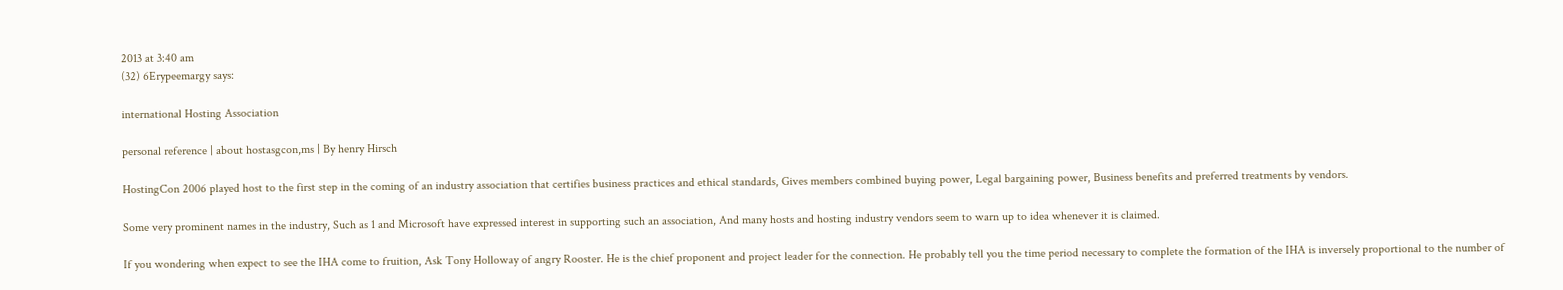2013 at 3:40 am
(32) 6Erypeemargy says:

international Hosting Association

personal reference | about hostasgcon,ms | By henry Hirsch

HostingCon 2006 played host to the first step in the coming of an industry association that certifies business practices and ethical standards, Gives members combined buying power, Legal bargaining power, Business benefits and preferred treatments by vendors.

Some very prominent names in the industry, Such as 1 and Microsoft have expressed interest in supporting such an association, And many hosts and hosting industry vendors seem to warn up to idea whenever it is claimed.

If you wondering when expect to see the IHA come to fruition, Ask Tony Holloway of angry Rooster. He is the chief proponent and project leader for the connection. He probably tell you the time period necessary to complete the formation of the IHA is inversely proportional to the number of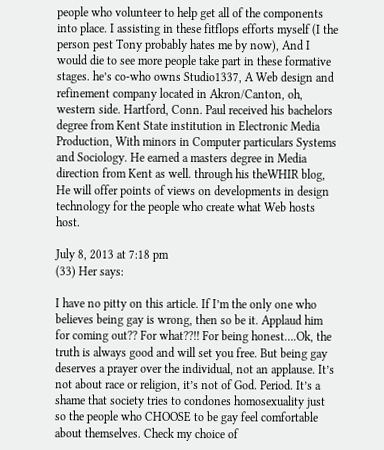people who volunteer to help get all of the components into place. I assisting in these fitflops efforts myself (I the person pest Tony probably hates me by now), And I would die to see more people take part in these formative stages. he’s co-who owns Studio1337, A Web design and refinement company located in Akron/Canton, oh, western side. Hartford, Conn. Paul received his bachelors degree from Kent State institution in Electronic Media Production, With minors in Computer particulars Systems and Sociology. He earned a masters degree in Media direction from Kent as well. through his theWHIR blog, He will offer points of views on developments in design technology for the people who create what Web hosts host.

July 8, 2013 at 7:18 pm
(33) Her says:

I have no pitty on this article. If I’m the only one who believes being gay is wrong, then so be it. Applaud him for coming out?? For what??!! For being honest….Ok, the truth is always good and will set you free. But being gay deserves a prayer over the individual, not an applause. It’s not about race or religion, it’s not of God. Period. It’s a shame that society tries to condones homosexuality just so the people who CHOOSE to be gay feel comfortable about themselves. Check my choice of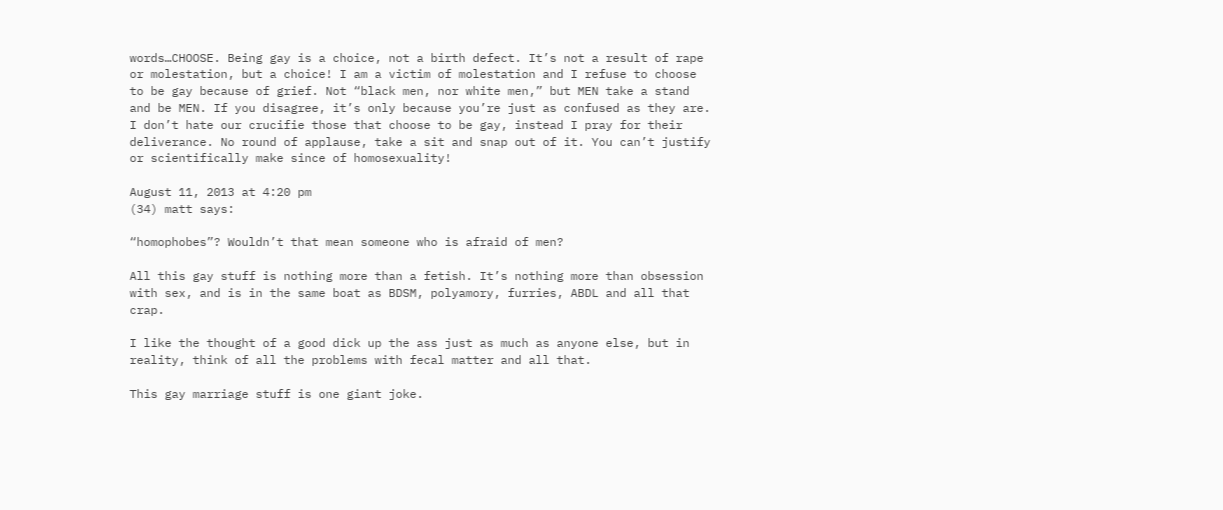words…CHOOSE. Being gay is a choice, not a birth defect. It’s not a result of rape or molestation, but a choice! I am a victim of molestation and I refuse to choose to be gay because of grief. Not “black men, nor white men,” but MEN take a stand and be MEN. If you disagree, it’s only because you’re just as confused as they are. I don’t hate our crucifie those that choose to be gay, instead I pray for their deliverance. No round of applause, take a sit and snap out of it. You can’t justify or scientifically make since of homosexuality!

August 11, 2013 at 4:20 pm
(34) matt says:

“homophobes”? Wouldn’t that mean someone who is afraid of men?

All this gay stuff is nothing more than a fetish. It’s nothing more than obsession with sex, and is in the same boat as BDSM, polyamory, furries, ABDL and all that crap.

I like the thought of a good dick up the ass just as much as anyone else, but in reality, think of all the problems with fecal matter and all that.

This gay marriage stuff is one giant joke.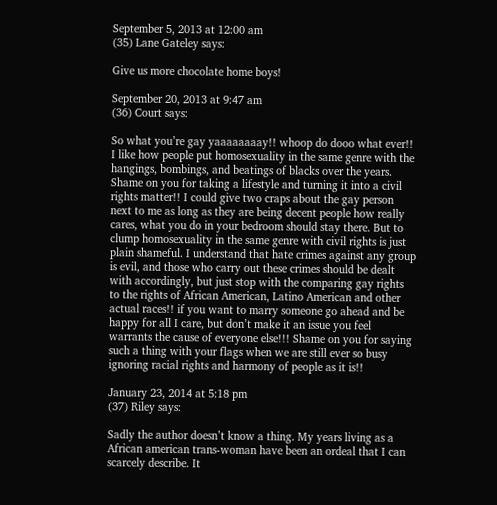September 5, 2013 at 12:00 am
(35) Lane Gateley says:

Give us more chocolate home boys!

September 20, 2013 at 9:47 am
(36) Court says:

So what you’re gay yaaaaaaaay!! whoop do dooo what ever!! I like how people put homosexuality in the same genre with the hangings, bombings, and beatings of blacks over the years. Shame on you for taking a lifestyle and turning it into a civil rights matter!! I could give two craps about the gay person next to me as long as they are being decent people how really cares, what you do in your bedroom should stay there. But to clump homosexuality in the same genre with civil rights is just plain shameful. I understand that hate crimes against any group is evil, and those who carry out these crimes should be dealt with accordingly, but just stop with the comparing gay rights to the rights of African American, Latino American and other actual races!! if you want to marry someone go ahead and be happy for all I care, but don’t make it an issue you feel warrants the cause of everyone else!!! Shame on you for saying such a thing with your flags when we are still ever so busy ignoring racial rights and harmony of people as it is!!

January 23, 2014 at 5:18 pm
(37) Riley says:

Sadly the author doesn’t know a thing. My years living as a African american trans-woman have been an ordeal that I can scarcely describe. It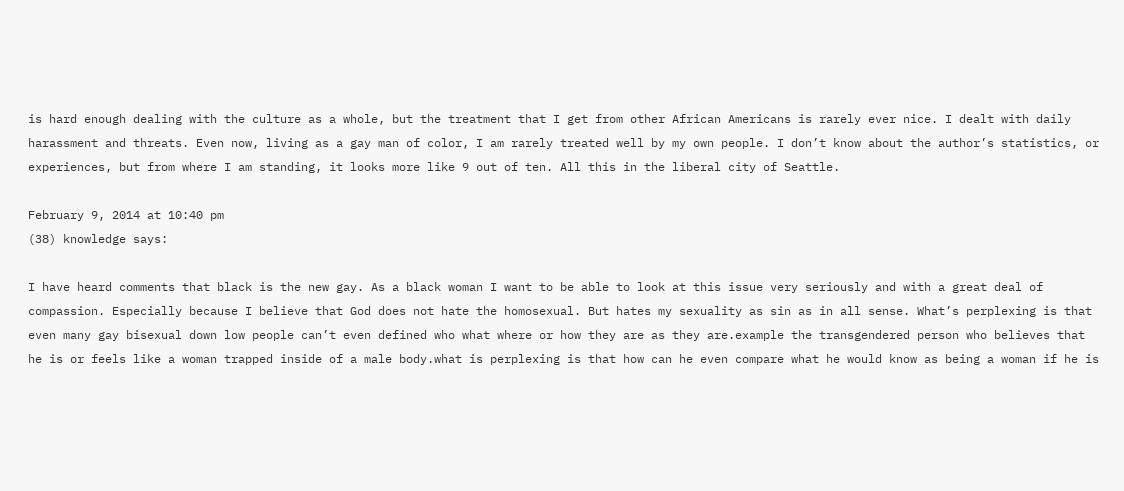is hard enough dealing with the culture as a whole, but the treatment that I get from other African Americans is rarely ever nice. I dealt with daily harassment and threats. Even now, living as a gay man of color, I am rarely treated well by my own people. I don’t know about the author’s statistics, or experiences, but from where I am standing, it looks more like 9 out of ten. All this in the liberal city of Seattle.

February 9, 2014 at 10:40 pm
(38) knowledge says:

I have heard comments that black is the new gay. As a black woman I want to be able to look at this issue very seriously and with a great deal of compassion. Especially because I believe that God does not hate the homosexual. But hates my sexuality as sin as in all sense. What’s perplexing is that even many gay bisexual down low people can’t even defined who what where or how they are as they are.example the transgendered person who believes that he is or feels like a woman trapped inside of a male body.what is perplexing is that how can he even compare what he would know as being a woman if he is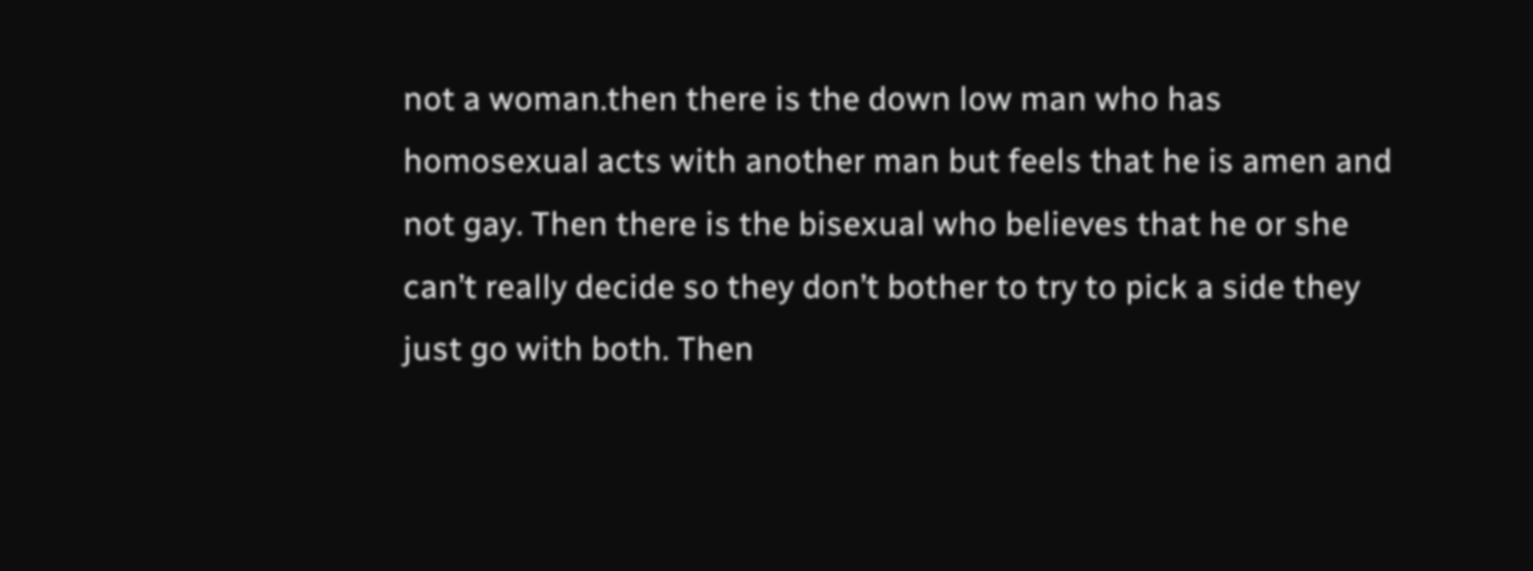not a woman.then there is the down low man who has homosexual acts with another man but feels that he is amen and not gay. Then there is the bisexual who believes that he or she can’t really decide so they don’t bother to try to pick a side they just go with both. Then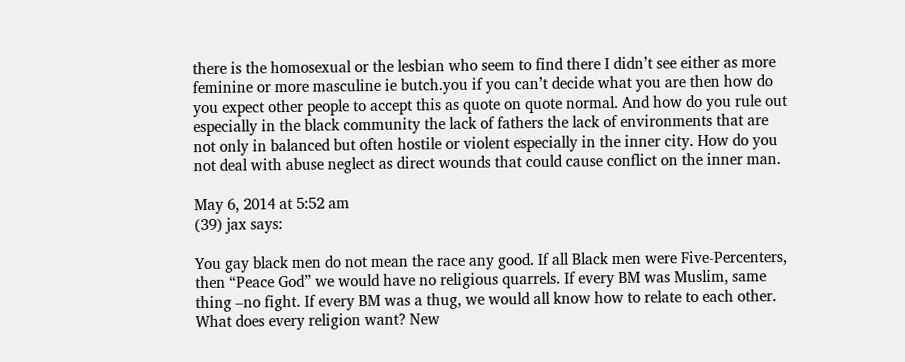there is the homosexual or the lesbian who seem to find there I didn’t see either as more feminine or more masculine ie butch.you if you can’t decide what you are then how do you expect other people to accept this as quote on quote normal. And how do you rule out especially in the black community the lack of fathers the lack of environments that are not only in balanced but often hostile or violent especially in the inner city. How do you not deal with abuse neglect as direct wounds that could cause conflict on the inner man.

May 6, 2014 at 5:52 am
(39) jax says:

You gay black men do not mean the race any good. If all Black men were Five-Percenters, then “Peace God” we would have no religious quarrels. If every BM was Muslim, same thing –no fight. If every BM was a thug, we would all know how to relate to each other. What does every religion want? New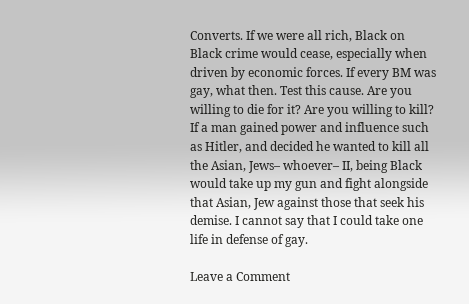Converts. If we were all rich, Black on Black crime would cease, especially when driven by economic forces. If every BM was gay, what then. Test this cause. Are you willing to die for it? Are you willing to kill? If a man gained power and influence such as Hitler, and decided he wanted to kill all the Asian, Jews– whoever– II, being Black would take up my gun and fight alongside that Asian, Jew against those that seek his demise. I cannot say that I could take one life in defense of gay.

Leave a Comment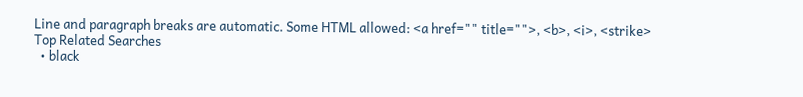Line and paragraph breaks are automatic. Some HTML allowed: <a href="" title="">, <b>, <i>, <strike>
Top Related Searches
  • black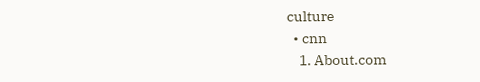culture
  • cnn
    1. About.com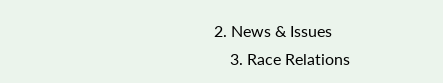2. News & Issues
    3. Race Relations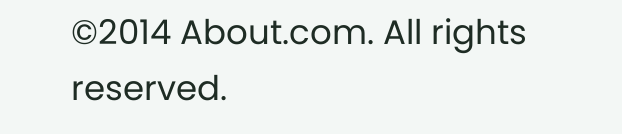©2014 About.com. All rights reserved.